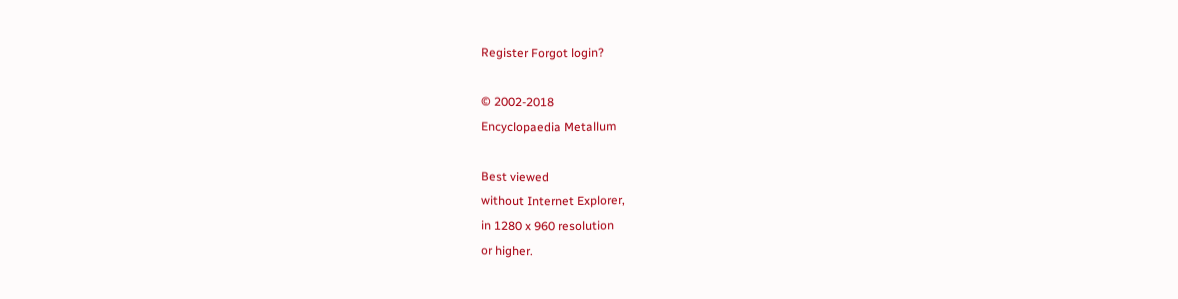Register Forgot login?

© 2002-2018
Encyclopaedia Metallum

Best viewed
without Internet Explorer,
in 1280 x 960 resolution
or higher.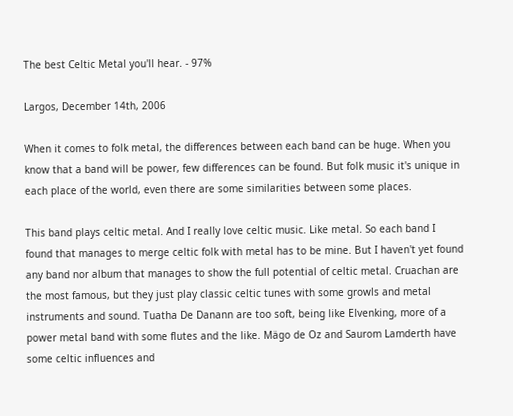The best Celtic Metal you'll hear. - 97%

Largos, December 14th, 2006

When it comes to folk metal, the differences between each band can be huge. When you know that a band will be power, few differences can be found. But folk music it's unique in each place of the world, even there are some similarities between some places.

This band plays celtic metal. And I really love celtic music. Like metal. So each band I found that manages to merge celtic folk with metal has to be mine. But I haven't yet found any band nor album that manages to show the full potential of celtic metal. Cruachan are the most famous, but they just play classic celtic tunes with some growls and metal instruments and sound. Tuatha De Danann are too soft, being like Elvenking, more of a power metal band with some flutes and the like. Mägo de Oz and Saurom Lamderth have some celtic influences and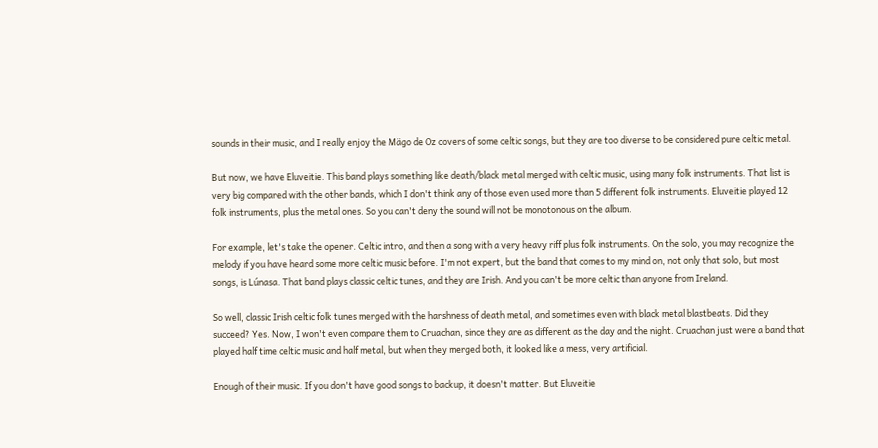sounds in their music, and I really enjoy the Mägo de Oz covers of some celtic songs, but they are too diverse to be considered pure celtic metal.

But now, we have Eluveitie. This band plays something like death/black metal merged with celtic music, using many folk instruments. That list is very big compared with the other bands, which I don't think any of those even used more than 5 different folk instruments. Eluveitie played 12 folk instruments, plus the metal ones. So you can't deny the sound will not be monotonous on the album.

For example, let's take the opener. Celtic intro, and then a song with a very heavy riff plus folk instruments. On the solo, you may recognize the melody if you have heard some more celtic music before. I'm not expert, but the band that comes to my mind on, not only that solo, but most songs, is Lúnasa. That band plays classic celtic tunes, and they are Irish. And you can't be more celtic than anyone from Ireland.

So well, classic Irish celtic folk tunes merged with the harshness of death metal, and sometimes even with black metal blastbeats. Did they succeed? Yes. Now, I won't even compare them to Cruachan, since they are as different as the day and the night. Cruachan just were a band that played half time celtic music and half metal, but when they merged both, it looked like a mess, very artificial.

Enough of their music. If you don't have good songs to backup, it doesn't matter. But Eluveitie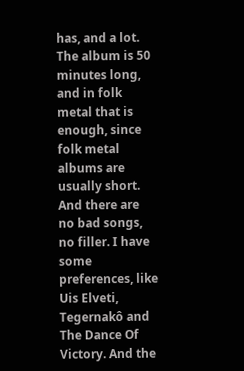has, and a lot. The album is 50 minutes long, and in folk metal that is enough, since folk metal albums are usually short. And there are no bad songs, no filler. I have some preferences, like Uis Elveti, Tegernakô and The Dance Of Victory. And the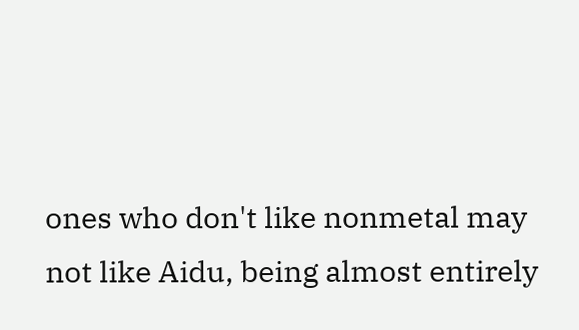ones who don't like nonmetal may not like Aidu, being almost entirely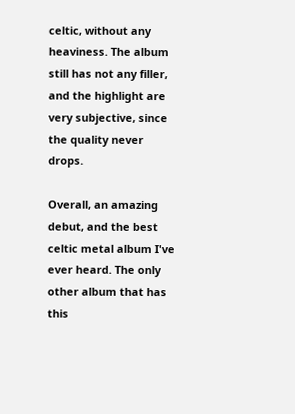celtic, without any heaviness. The album still has not any filler, and the highlight are very subjective, since the quality never drops.

Overall, an amazing debut, and the best celtic metal album I've ever heard. The only other album that has this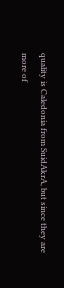quality is Caledonia from SuidAkrA, but since they are more of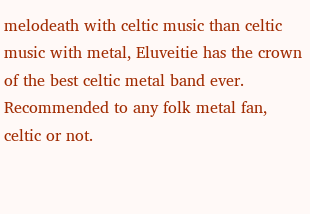melodeath with celtic music than celtic music with metal, Eluveitie has the crown of the best celtic metal band ever. Recommended to any folk metal fan, celtic or not.